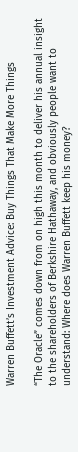Warren Buffett’s Investment Advice: Buy Things That Make More Things

“The Oracle” comes down from on high this month to deliver his annual insight to the shareholders of Berkshire Hathaway, and obviously people want to understand: Where does Warren Buffett keep his money?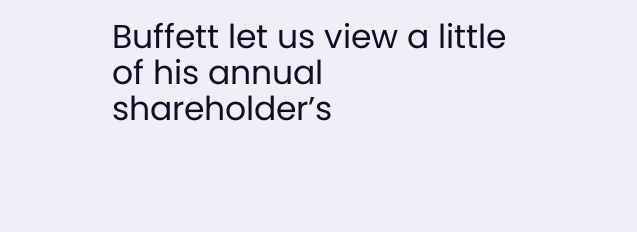Buffett let us view a little of his annual shareholder’s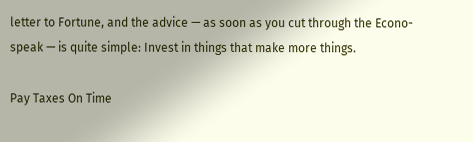letter to Fortune, and the advice — as soon as you cut through the Econo-speak — is quite simple: Invest in things that make more things.

Pay Taxes On Time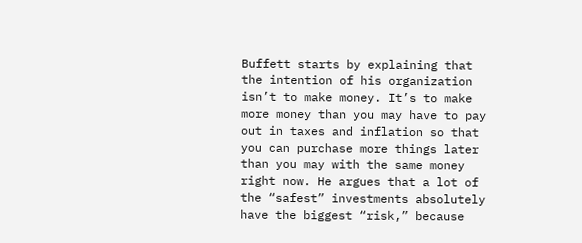Buffett starts by explaining that the intention of his organization isn’t to make money. It’s to make more money than you may have to pay out in taxes and inflation so that you can purchase more things later than you may with the same money right now. He argues that a lot of the “safest” investments absolutely have the biggest “risk,” because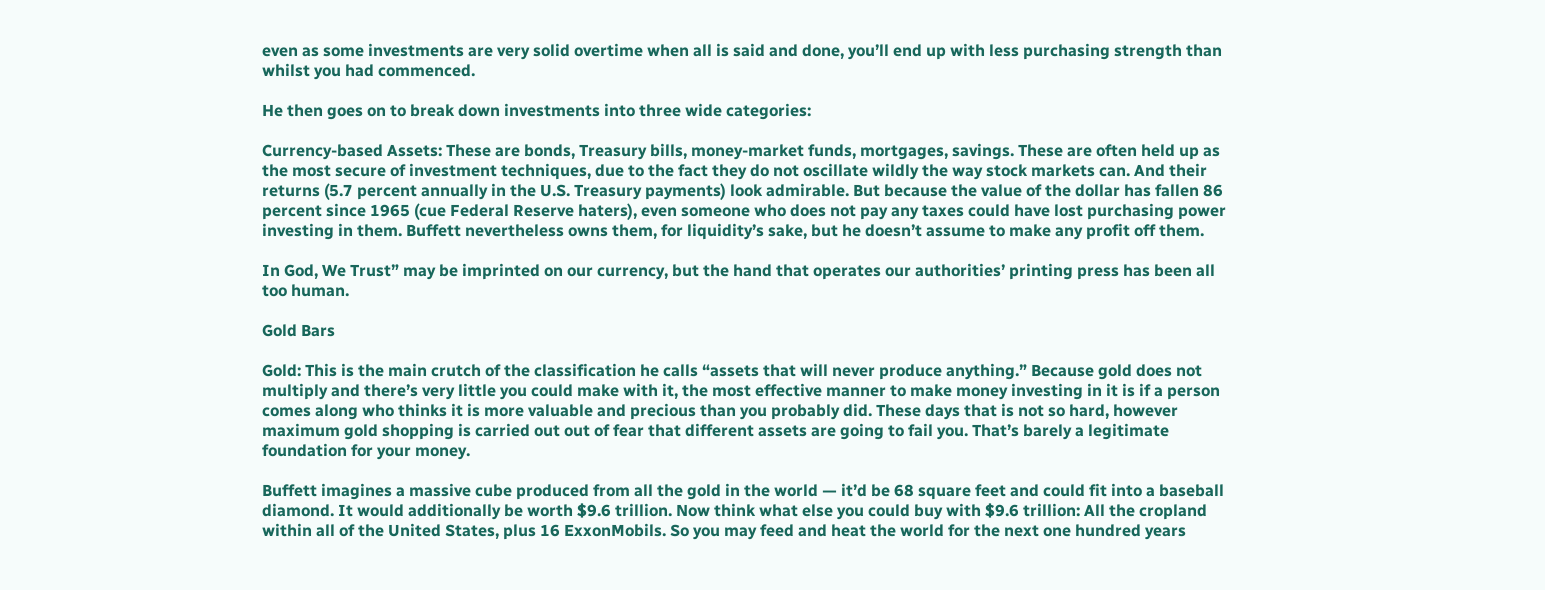even as some investments are very solid overtime when all is said and done, you’ll end up with less purchasing strength than whilst you had commenced.

He then goes on to break down investments into three wide categories:

Currency-based Assets: These are bonds, Treasury bills, money-market funds, mortgages, savings. These are often held up as the most secure of investment techniques, due to the fact they do not oscillate wildly the way stock markets can. And their returns (5.7 percent annually in the U.S. Treasury payments) look admirable. But because the value of the dollar has fallen 86 percent since 1965 (cue Federal Reserve haters), even someone who does not pay any taxes could have lost purchasing power investing in them. Buffett nevertheless owns them, for liquidity’s sake, but he doesn’t assume to make any profit off them.

In God, We Trust” may be imprinted on our currency, but the hand that operates our authorities’ printing press has been all too human.

Gold Bars

Gold: This is the main crutch of the classification he calls “assets that will never produce anything.” Because gold does not multiply and there’s very little you could make with it, the most effective manner to make money investing in it is if a person comes along who thinks it is more valuable and precious than you probably did. These days that is not so hard, however maximum gold shopping is carried out out of fear that different assets are going to fail you. That’s barely a legitimate foundation for your money.

Buffett imagines a massive cube produced from all the gold in the world — it’d be 68 square feet and could fit into a baseball diamond. It would additionally be worth $9.6 trillion. Now think what else you could buy with $9.6 trillion: All the cropland within all of the United States, plus 16 ExxonMobils. So you may feed and heat the world for the next one hundred years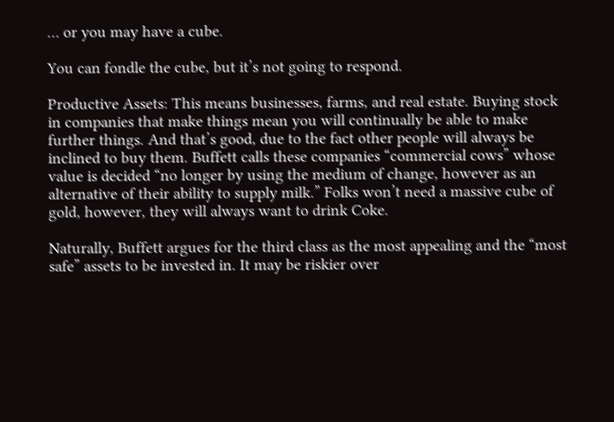… or you may have a cube.

You can fondle the cube, but it’s not going to respond.

Productive Assets: This means businesses, farms, and real estate. Buying stock in companies that make things mean you will continually be able to make further things. And that’s good, due to the fact other people will always be inclined to buy them. Buffett calls these companies “commercial cows” whose value is decided “no longer by using the medium of change, however as an alternative of their ability to supply milk.” Folks won’t need a massive cube of gold, however, they will always want to drink Coke.

Naturally, Buffett argues for the third class as the most appealing and the “most safe” assets to be invested in. It may be riskier over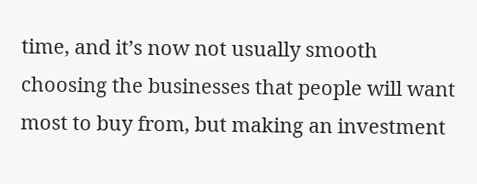time, and it’s now not usually smooth choosing the businesses that people will want most to buy from, but making an investment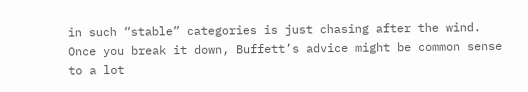in such “stable” categories is just chasing after the wind. Once you break it down, Buffett’s advice might be common sense to a lot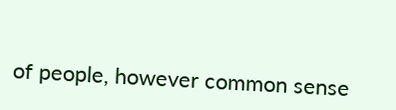of people, however common sense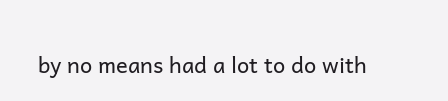by no means had a lot to do with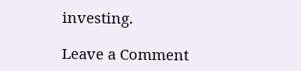investing.

Leave a Comment